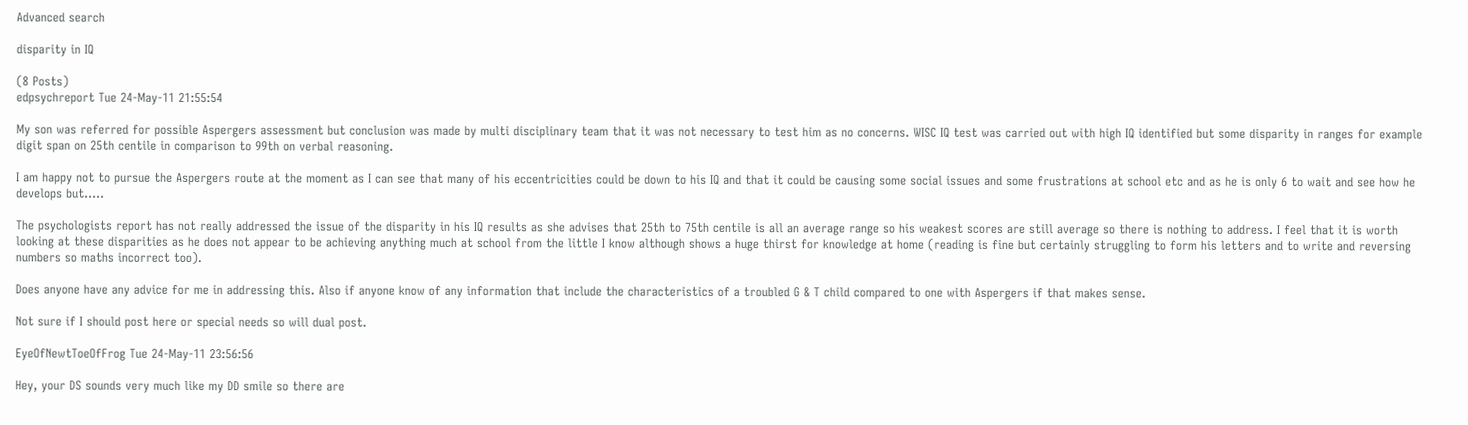Advanced search

disparity in IQ

(8 Posts)
edpsychreport Tue 24-May-11 21:55:54

My son was referred for possible Aspergers assessment but conclusion was made by multi disciplinary team that it was not necessary to test him as no concerns. WISC IQ test was carried out with high IQ identified but some disparity in ranges for example digit span on 25th centile in comparison to 99th on verbal reasoning.

I am happy not to pursue the Aspergers route at the moment as I can see that many of his eccentricities could be down to his IQ and that it could be causing some social issues and some frustrations at school etc and as he is only 6 to wait and see how he develops but.....

The psychologists report has not really addressed the issue of the disparity in his IQ results as she advises that 25th to 75th centile is all an average range so his weakest scores are still average so there is nothing to address. I feel that it is worth looking at these disparities as he does not appear to be achieving anything much at school from the little I know although shows a huge thirst for knowledge at home (reading is fine but certainly struggling to form his letters and to write and reversing numbers so maths incorrect too).

Does anyone have any advice for me in addressing this. Also if anyone know of any information that include the characteristics of a troubled G & T child compared to one with Aspergers if that makes sense.

Not sure if I should post here or special needs so will dual post.

EyeOfNewtToeOfFrog Tue 24-May-11 23:56:56

Hey, your DS sounds very much like my DD smile so there are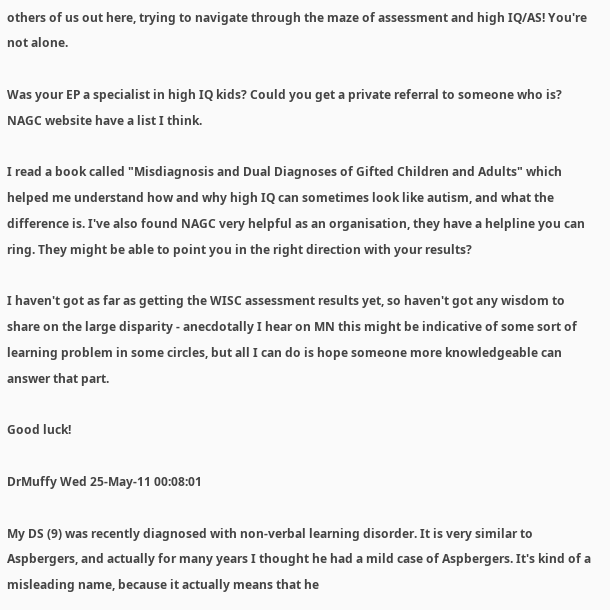others of us out here, trying to navigate through the maze of assessment and high IQ/AS! You're not alone.

Was your EP a specialist in high IQ kids? Could you get a private referral to someone who is? NAGC website have a list I think.

I read a book called "Misdiagnosis and Dual Diagnoses of Gifted Children and Adults" which helped me understand how and why high IQ can sometimes look like autism, and what the difference is. I've also found NAGC very helpful as an organisation, they have a helpline you can ring. They might be able to point you in the right direction with your results?

I haven't got as far as getting the WISC assessment results yet, so haven't got any wisdom to share on the large disparity - anecdotally I hear on MN this might be indicative of some sort of learning problem in some circles, but all I can do is hope someone more knowledgeable can answer that part.

Good luck!

DrMuffy Wed 25-May-11 00:08:01

My DS (9) was recently diagnosed with non-verbal learning disorder. It is very similar to Aspbergers, and actually for many years I thought he had a mild case of Aspbergers. It's kind of a misleading name, because it actually means that he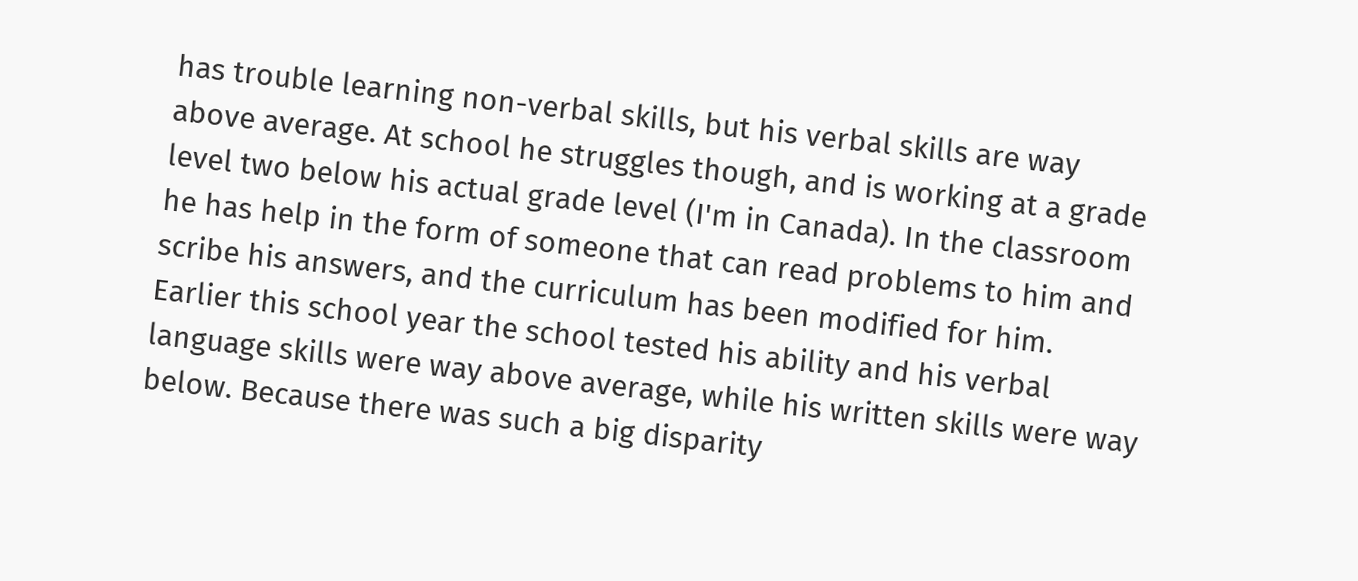has trouble learning non-verbal skills, but his verbal skills are way above average. At school he struggles though, and is working at a grade level two below his actual grade level (I'm in Canada). In the classroom he has help in the form of someone that can read problems to him and scribe his answers, and the curriculum has been modified for him. Earlier this school year the school tested his ability and his verbal language skills were way above average, while his written skills were way below. Because there was such a big disparity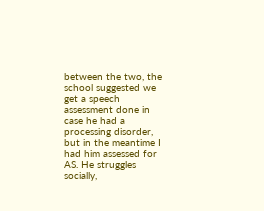between the two, the school suggested we get a speech assessment done in case he had a processing disorder, but in the meantime I had him assessed for AS. He struggles socially,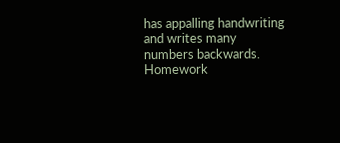has appalling handwriting and writes many numbers backwards. Homework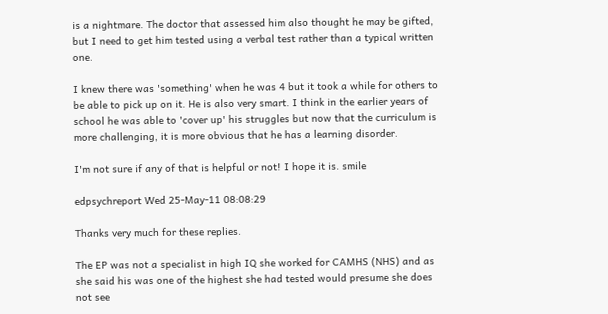is a nightmare. The doctor that assessed him also thought he may be gifted, but I need to get him tested using a verbal test rather than a typical written one.

I knew there was 'something' when he was 4 but it took a while for others to be able to pick up on it. He is also very smart. I think in the earlier years of school he was able to 'cover up' his struggles but now that the curriculum is more challenging, it is more obvious that he has a learning disorder.

I'm not sure if any of that is helpful or not! I hope it is. smile

edpsychreport Wed 25-May-11 08:08:29

Thanks very much for these replies.

The EP was not a specialist in high IQ she worked for CAMHS (NHS) and as she said his was one of the highest she had tested would presume she does not see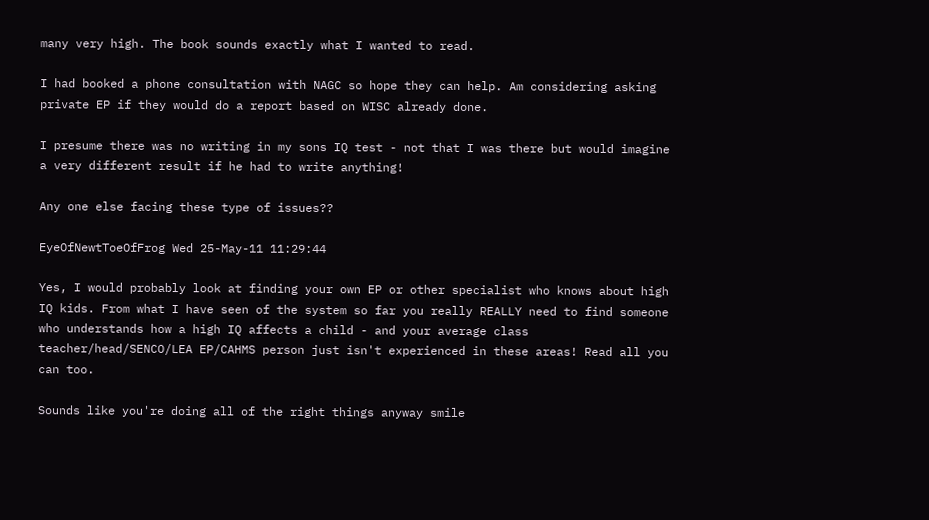many very high. The book sounds exactly what I wanted to read.

I had booked a phone consultation with NAGC so hope they can help. Am considering asking private EP if they would do a report based on WISC already done.

I presume there was no writing in my sons IQ test - not that I was there but would imagine a very different result if he had to write anything!

Any one else facing these type of issues??

EyeOfNewtToeOfFrog Wed 25-May-11 11:29:44

Yes, I would probably look at finding your own EP or other specialist who knows about high IQ kids. From what I have seen of the system so far you really REALLY need to find someone who understands how a high IQ affects a child - and your average class teacher/head/SENCO/LEA EP/CAHMS person just isn't experienced in these areas! Read all you can too.

Sounds like you're doing all of the right things anyway smile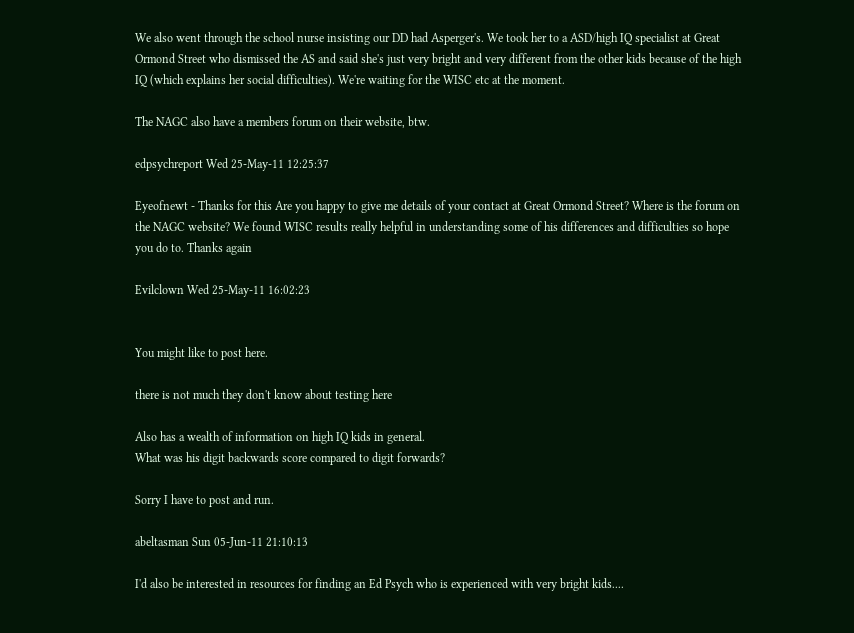We also went through the school nurse insisting our DD had Asperger's. We took her to a ASD/high IQ specialist at Great Ormond Street who dismissed the AS and said she's just very bright and very different from the other kids because of the high IQ (which explains her social difficulties). We're waiting for the WISC etc at the moment.

The NAGC also have a members forum on their website, btw.

edpsychreport Wed 25-May-11 12:25:37

Eyeofnewt - Thanks for this Are you happy to give me details of your contact at Great Ormond Street? Where is the forum on the NAGC website? We found WISC results really helpful in understanding some of his differences and difficulties so hope you do to. Thanks again

Evilclown Wed 25-May-11 16:02:23


You might like to post here.

there is not much they don't know about testing here

Also has a wealth of information on high IQ kids in general.
What was his digit backwards score compared to digit forwards?

Sorry I have to post and run.

abeltasman Sun 05-Jun-11 21:10:13

I'd also be interested in resources for finding an Ed Psych who is experienced with very bright kids....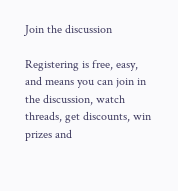Join the discussion

Registering is free, easy, and means you can join in the discussion, watch threads, get discounts, win prizes and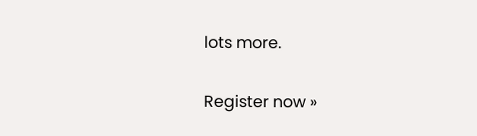lots more.

Register now »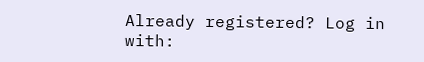Already registered? Log in with: